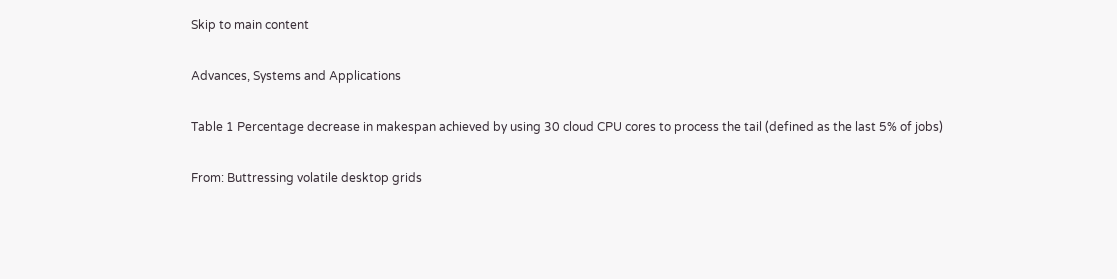Skip to main content

Advances, Systems and Applications

Table 1 Percentage decrease in makespan achieved by using 30 cloud CPU cores to process the tail (defined as the last 5% of jobs)

From: Buttressing volatile desktop grids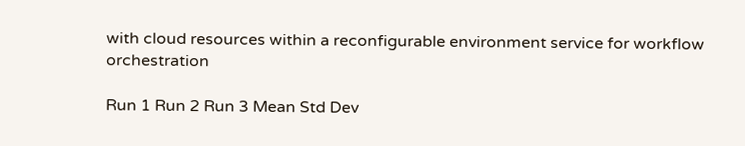with cloud resources within a reconfigurable environment service for workflow orchestration

Run 1 Run 2 Run 3 Mean Std Dev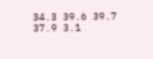34.3 39.6 39.7 37.9 3.1